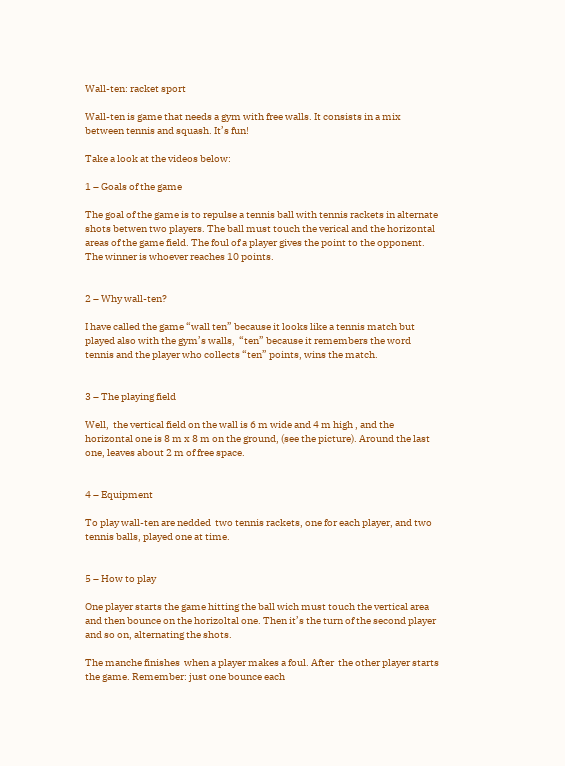Wall-ten: racket sport

Wall-ten is game that needs a gym with free walls. It consists in a mix between tennis and squash. It’s fun!

Take a look at the videos below:

1 – Goals of the game

The goal of the game is to repulse a tennis ball with tennis rackets in alternate shots betwen two players. The ball must touch the verical and the horizontal areas of the game field. The foul of a player gives the point to the opponent. The winner is whoever reaches 10 points.


2 – Why wall-ten?

I have called the game “wall ten” because it looks like a tennis match but played also with the gym’s walls,  “ten” because it remembers the word tennis and the player who collects “ten” points, wins the match.


3 – The playing field

Well,  the vertical field on the wall is 6 m wide and 4 m high , and the horizontal one is 8 m x 8 m on the ground, (see the picture). Around the last one, leaves about 2 m of free space.


4 – Equipment

To play wall-ten are nedded  two tennis rackets, one for each player, and two tennis balls, played one at time.


5 – How to play

One player starts the game hitting the ball wich must touch the vertical area and then bounce on the horizoltal one. Then it’s the turn of the second player and so on, alternating the shots.

The manche finishes  when a player makes a foul. After  the other player starts the game. Remember: just one bounce each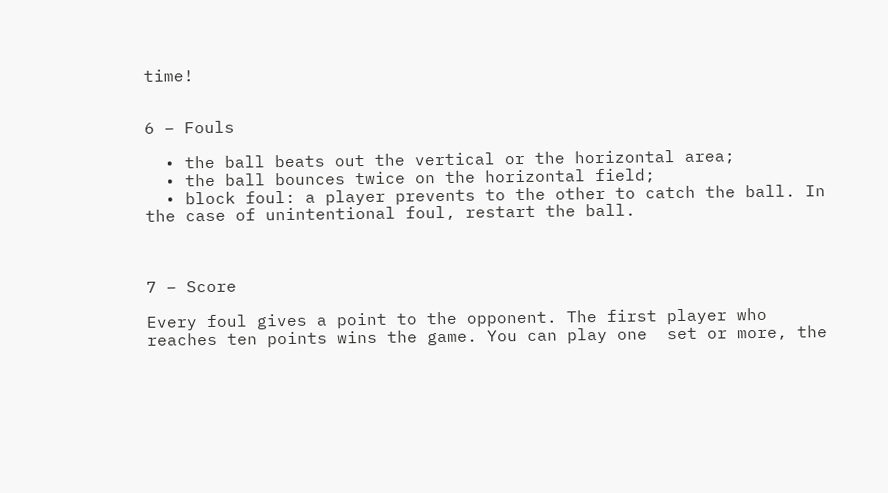time!


6 – Fouls

  • the ball beats out the vertical or the horizontal area;
  • the ball bounces twice on the horizontal field;
  • block foul: a player prevents to the other to catch the ball. In the case of unintentional foul, restart the ball.



7 – Score

Every foul gives a point to the opponent. The first player who reaches ten points wins the game. You can play one  set or more, the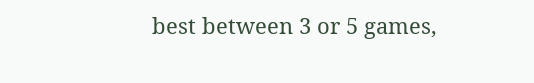best between 3 or 5 games,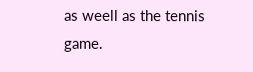as weell as the tennis game.